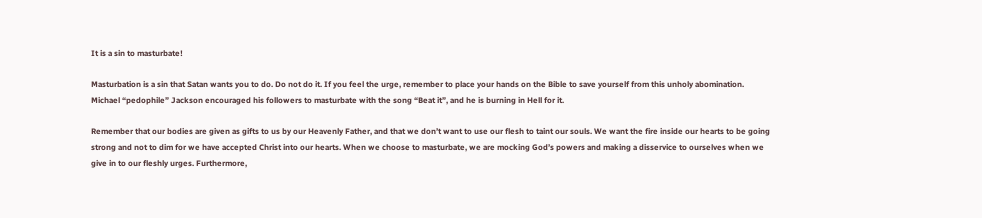It is a sin to masturbate!

Masturbation is a sin that Satan wants you to do. Do not do it. If you feel the urge, remember to place your hands on the Bible to save yourself from this unholy abomination. Michael “pedophile” Jackson encouraged his followers to masturbate with the song “Beat it”, and he is burning in Hell for it.

Remember that our bodies are given as gifts to us by our Heavenly Father, and that we don’t want to use our flesh to taint our souls. We want the fire inside our hearts to be going strong and not to dim for we have accepted Christ into our hearts. When we choose to masturbate, we are mocking God’s powers and making a disservice to ourselves when we give in to our fleshly urges. Furthermore,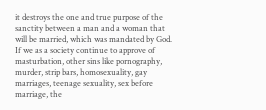it destroys the one and true purpose of the sanctity between a man and a woman that will be married, which was mandated by God. If we as a society continue to approve of masturbation, other sins like pornography, murder, strip bars, homosexuality, gay marriages, teenage sexuality, sex before marriage, the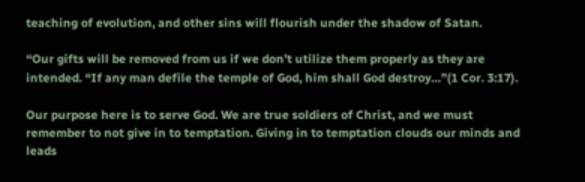teaching of evolution, and other sins will flourish under the shadow of Satan.

“Our gifts will be removed from us if we don’t utilize them properly as they are intended. “If any man defile the temple of God, him shall God destroy…”(1 Cor. 3:17).

Our purpose here is to serve God. We are true soldiers of Christ, and we must remember to not give in to temptation. Giving in to temptation clouds our minds and leads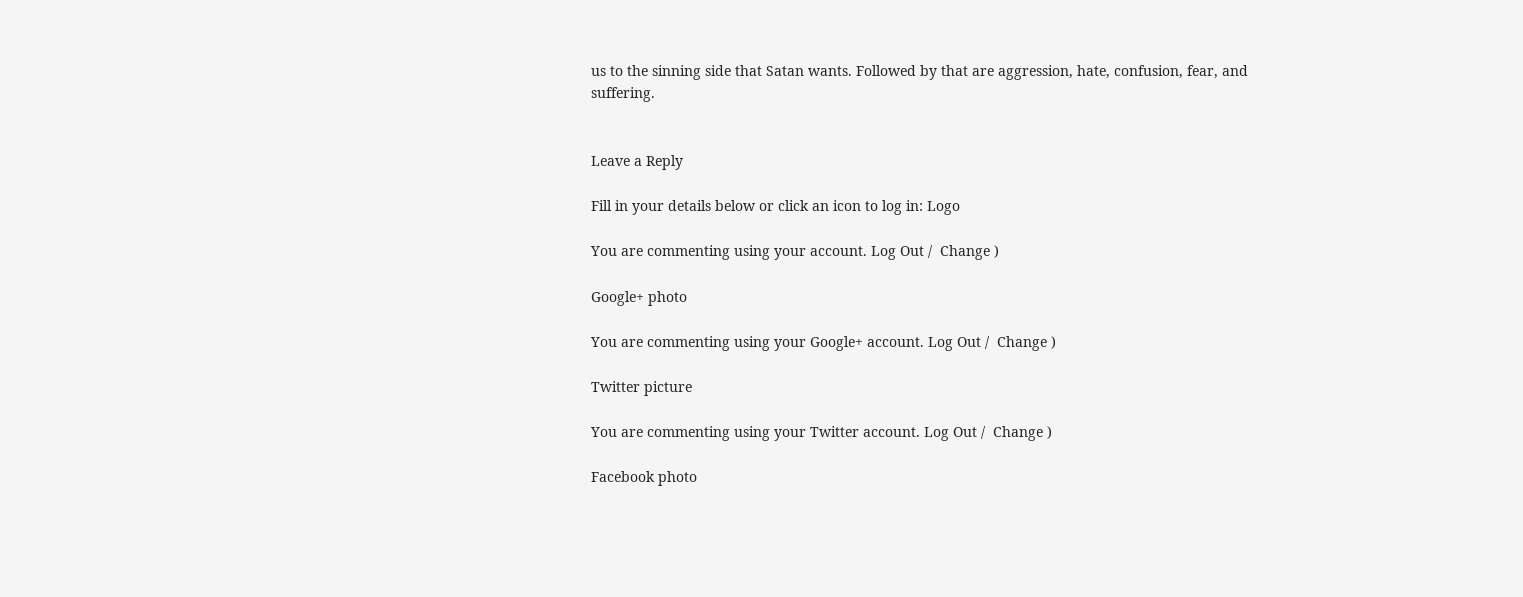us to the sinning side that Satan wants. Followed by that are aggression, hate, confusion, fear, and suffering.


Leave a Reply

Fill in your details below or click an icon to log in: Logo

You are commenting using your account. Log Out /  Change )

Google+ photo

You are commenting using your Google+ account. Log Out /  Change )

Twitter picture

You are commenting using your Twitter account. Log Out /  Change )

Facebook photo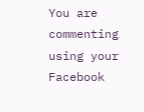You are commenting using your Facebook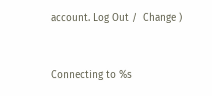account. Log Out /  Change )


Connecting to %s